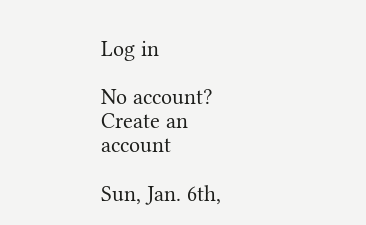Log in

No account? Create an account

Sun, Jan. 6th,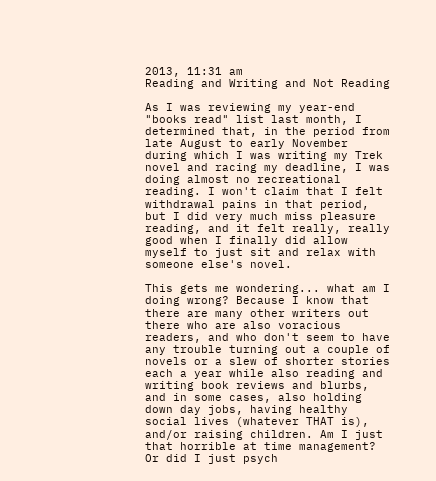2013, 11:31 am
Reading and Writing and Not Reading

As I was reviewing my year-end "books read" list last month, I determined that, in the period from late August to early November during which I was writing my Trek novel and racing my deadline, I was doing almost no recreational reading. I won't claim that I felt withdrawal pains in that period, but I did very much miss pleasure reading, and it felt really, really good when I finally did allow myself to just sit and relax with someone else's novel.

This gets me wondering... what am I doing wrong? Because I know that there are many other writers out there who are also voracious readers, and who don't seem to have any trouble turning out a couple of novels or a slew of shorter stories each a year while also reading and writing book reviews and blurbs, and in some cases, also holding down day jobs, having healthy social lives (whatever THAT is), and/or raising children. Am I just that horrible at time management? Or did I just psych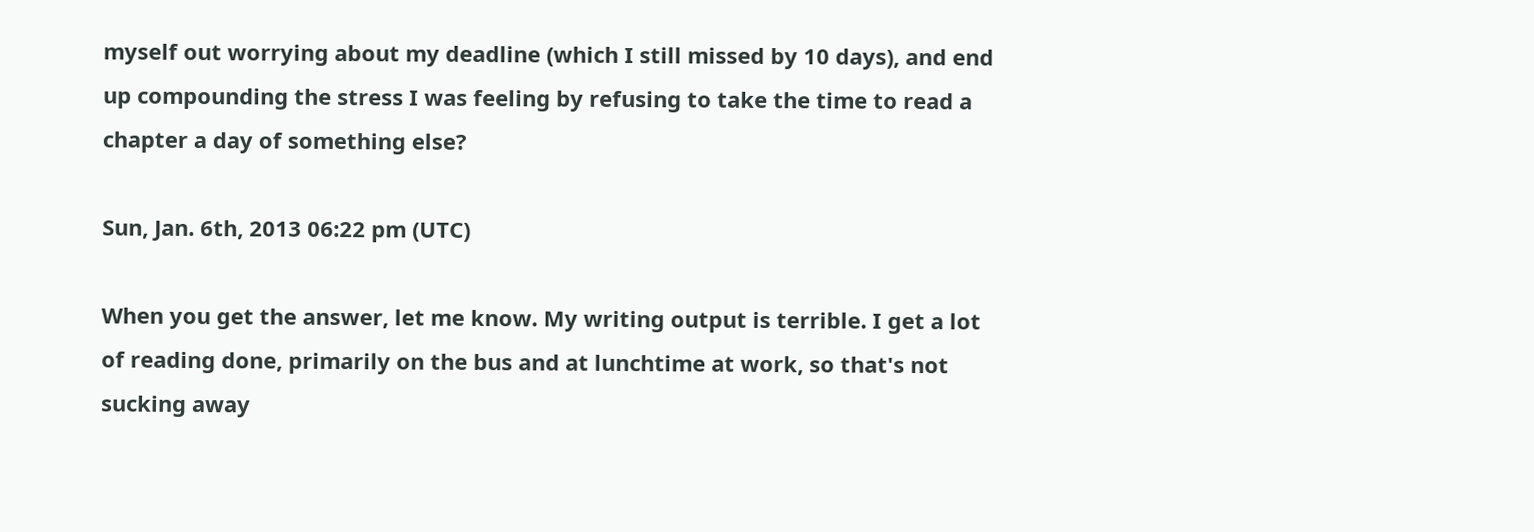myself out worrying about my deadline (which I still missed by 10 days), and end up compounding the stress I was feeling by refusing to take the time to read a chapter a day of something else?

Sun, Jan. 6th, 2013 06:22 pm (UTC)

When you get the answer, let me know. My writing output is terrible. I get a lot of reading done, primarily on the bus and at lunchtime at work, so that's not sucking away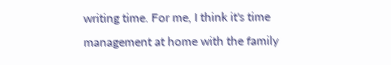writing time. For me, I think it's time management at home with the family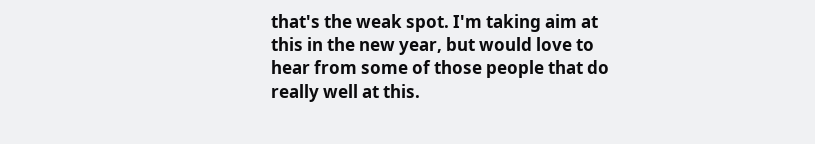that's the weak spot. I'm taking aim at this in the new year, but would love to hear from some of those people that do really well at this.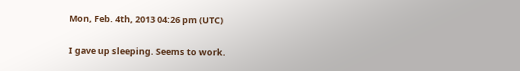Mon, Feb. 4th, 2013 04:26 pm (UTC)

I gave up sleeping. Seems to work.